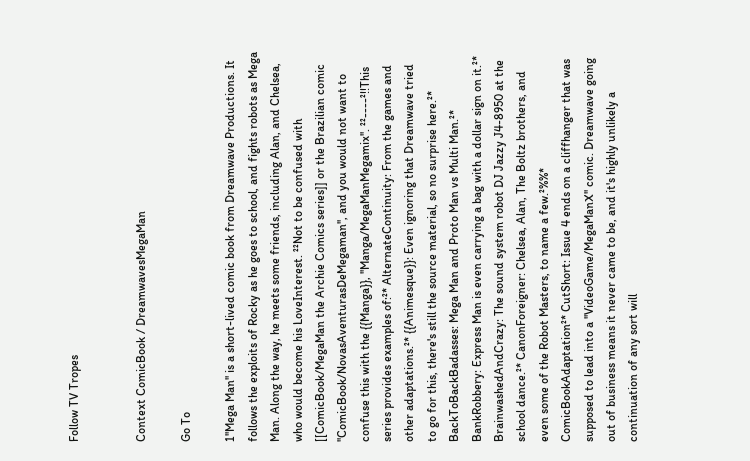Follow TV Tropes


Context ComicBook / DreamwavesMegaMan

Go To

1''Mega Man'' is a short-lived comic book from Dreamwave Productions. It follows the exploits of Rocky as he goes to school, and fights robots as Mega Man. Along the way, he meets some friends, including Alan, and Chelsea, who would become his LoveInterest. ²²Not to be confused with [[ComicBook/MegaMan the Archie Comics series]] or the Brazilian comic ''ComicBook/NovasAventurasDeMegaman'', and you would not want to confuse this with the {{Manga}}, ''Manga/MegaManMegamix''. ²²----²!!This series provides examples of:²* AlternateContinuity: From the games and other adaptations.²* {{Animesque}}: Even ignoring that Dreamwave tried to go for this, there's still the source material, so no surprise here.²* BackToBackBadasses: Mega Man and Proto Man vs Multi Man.²* BankRobbery: Express Man is even carrying a bag with a dollar sign on it.²* BrainwashedAndCrazy: The sound system robot DJ Jazzy J4-8950 at the school dance.²* CanonForeigner: Chelsea, Alan, The Boltz brothers, and even some of the Robot Masters, to name a few.²%%* ComicBookAdaptation²* CutShort: Issue 4 ends on a cliffhanger that was supposed to lead into a ''VideoGame/MegaManX'' comic. Dreamwave going out of business means it never came to be, and it's highly unlikely a continuation of any sort will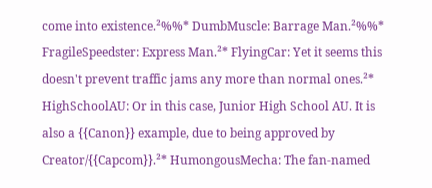come into existence.²%%* DumbMuscle: Barrage Man.²%%* FragileSpeedster: Express Man.²* FlyingCar: Yet it seems this doesn't prevent traffic jams any more than normal ones.²* HighSchoolAU: Or in this case, Junior High School AU. It is also a {{Canon}} example, due to being approved by Creator/{{Capcom}}.²* HumongousMecha: The fan-named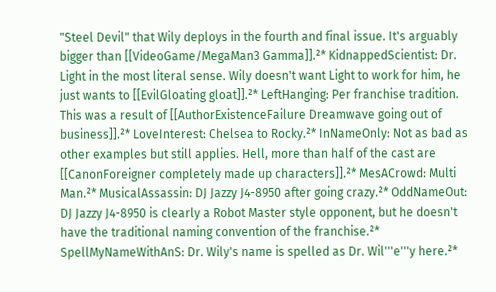"Steel Devil" that Wily deploys in the fourth and final issue. It's arguably bigger than [[VideoGame/MegaMan3 Gamma]].²* KidnappedScientist: Dr. Light in the most literal sense. Wily doesn't want Light to work for him, he just wants to [[EvilGloating gloat]].²* LeftHanging: Per franchise tradition. This was a result of [[AuthorExistenceFailure Dreamwave going out of business]].²* LoveInterest: Chelsea to Rocky.²* InNameOnly: Not as bad as other examples but still applies. Hell, more than half of the cast are [[CanonForeigner completely made up characters]].²* MesACrowd: Multi Man.²* MusicalAssassin: DJ Jazzy J4-8950 after going crazy.²* OddNameOut: DJ Jazzy J4-8950 is clearly a Robot Master style opponent, but he doesn't have the traditional naming convention of the franchise.²* SpellMyNameWithAnS: Dr. Wily's name is spelled as Dr. Wil'''e'''y here.²*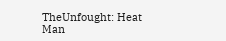TheUnfought: Heat Man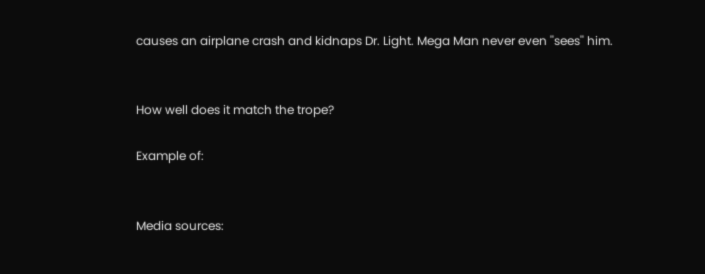causes an airplane crash and kidnaps Dr. Light. Mega Man never even ''sees'' him.


How well does it match the trope?

Example of:


Media sources: